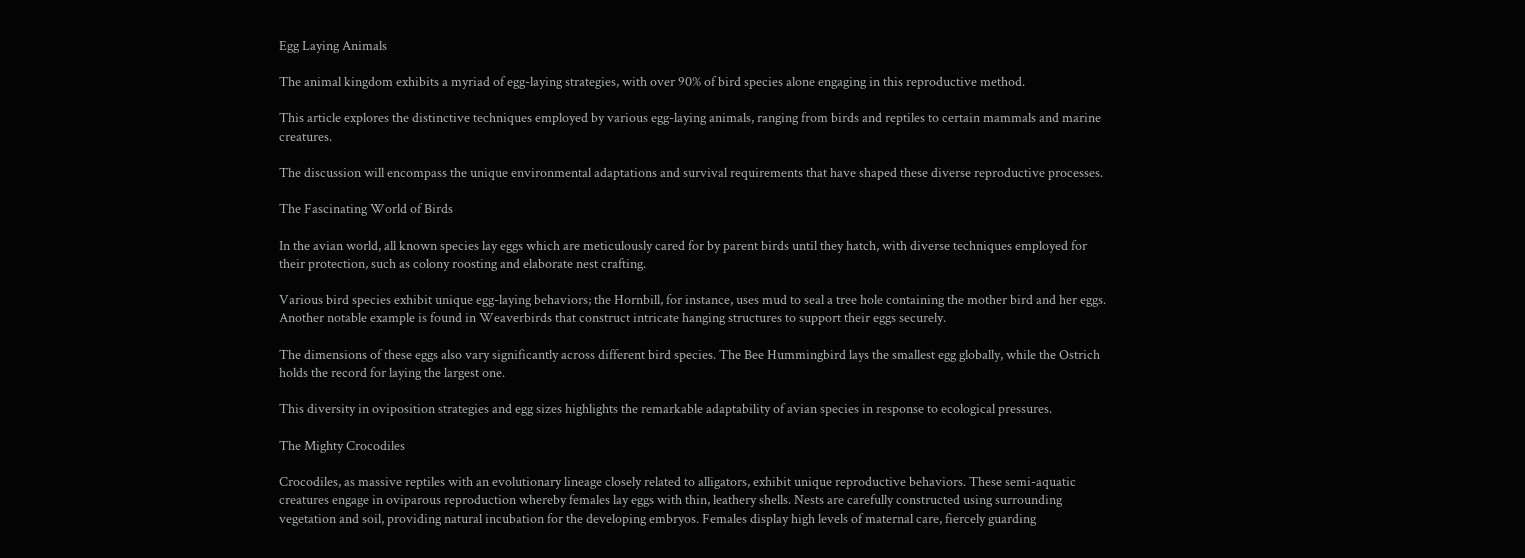Egg Laying Animals

The animal kingdom exhibits a myriad of egg-laying strategies, with over 90% of bird species alone engaging in this reproductive method.

This article explores the distinctive techniques employed by various egg-laying animals, ranging from birds and reptiles to certain mammals and marine creatures.

The discussion will encompass the unique environmental adaptations and survival requirements that have shaped these diverse reproductive processes.

The Fascinating World of Birds

In the avian world, all known species lay eggs which are meticulously cared for by parent birds until they hatch, with diverse techniques employed for their protection, such as colony roosting and elaborate nest crafting.

Various bird species exhibit unique egg-laying behaviors; the Hornbill, for instance, uses mud to seal a tree hole containing the mother bird and her eggs. Another notable example is found in Weaverbirds that construct intricate hanging structures to support their eggs securely.

The dimensions of these eggs also vary significantly across different bird species. The Bee Hummingbird lays the smallest egg globally, while the Ostrich holds the record for laying the largest one.

This diversity in oviposition strategies and egg sizes highlights the remarkable adaptability of avian species in response to ecological pressures.

The Mighty Crocodiles

Crocodiles, as massive reptiles with an evolutionary lineage closely related to alligators, exhibit unique reproductive behaviors. These semi-aquatic creatures engage in oviparous reproduction whereby females lay eggs with thin, leathery shells. Nests are carefully constructed using surrounding vegetation and soil, providing natural incubation for the developing embryos. Females display high levels of maternal care, fiercely guarding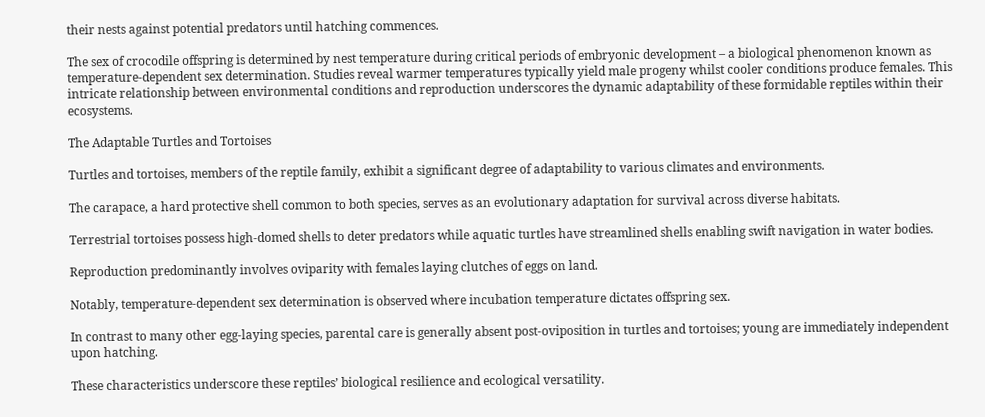their nests against potential predators until hatching commences.

The sex of crocodile offspring is determined by nest temperature during critical periods of embryonic development – a biological phenomenon known as temperature-dependent sex determination. Studies reveal warmer temperatures typically yield male progeny whilst cooler conditions produce females. This intricate relationship between environmental conditions and reproduction underscores the dynamic adaptability of these formidable reptiles within their ecosystems.

The Adaptable Turtles and Tortoises

Turtles and tortoises, members of the reptile family, exhibit a significant degree of adaptability to various climates and environments.

The carapace, a hard protective shell common to both species, serves as an evolutionary adaptation for survival across diverse habitats.

Terrestrial tortoises possess high-domed shells to deter predators while aquatic turtles have streamlined shells enabling swift navigation in water bodies.

Reproduction predominantly involves oviparity with females laying clutches of eggs on land.

Notably, temperature-dependent sex determination is observed where incubation temperature dictates offspring sex.

In contrast to many other egg-laying species, parental care is generally absent post-oviposition in turtles and tortoises; young are immediately independent upon hatching.

These characteristics underscore these reptiles’ biological resilience and ecological versatility.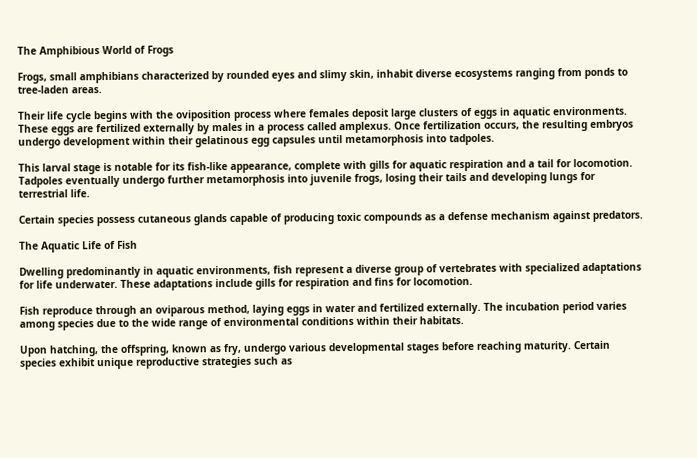The Amphibious World of Frogs

Frogs, small amphibians characterized by rounded eyes and slimy skin, inhabit diverse ecosystems ranging from ponds to tree-laden areas.

Their life cycle begins with the oviposition process where females deposit large clusters of eggs in aquatic environments. These eggs are fertilized externally by males in a process called amplexus. Once fertilization occurs, the resulting embryos undergo development within their gelatinous egg capsules until metamorphosis into tadpoles.

This larval stage is notable for its fish-like appearance, complete with gills for aquatic respiration and a tail for locomotion. Tadpoles eventually undergo further metamorphosis into juvenile frogs, losing their tails and developing lungs for terrestrial life.

Certain species possess cutaneous glands capable of producing toxic compounds as a defense mechanism against predators.

The Aquatic Life of Fish

Dwelling predominantly in aquatic environments, fish represent a diverse group of vertebrates with specialized adaptations for life underwater. These adaptations include gills for respiration and fins for locomotion.

Fish reproduce through an oviparous method, laying eggs in water and fertilized externally. The incubation period varies among species due to the wide range of environmental conditions within their habitats.

Upon hatching, the offspring, known as fry, undergo various developmental stages before reaching maturity. Certain species exhibit unique reproductive strategies such as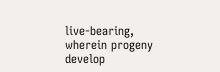live-bearing, wherein progeny develop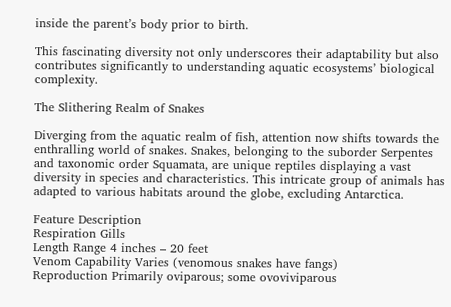inside the parent’s body prior to birth.

This fascinating diversity not only underscores their adaptability but also contributes significantly to understanding aquatic ecosystems’ biological complexity.

The Slithering Realm of Snakes

Diverging from the aquatic realm of fish, attention now shifts towards the enthralling world of snakes. Snakes, belonging to the suborder Serpentes and taxonomic order Squamata, are unique reptiles displaying a vast diversity in species and characteristics. This intricate group of animals has adapted to various habitats around the globe, excluding Antarctica.

Feature Description
Respiration Gills
Length Range 4 inches – 20 feet
Venom Capability Varies (venomous snakes have fangs)
Reproduction Primarily oviparous; some ovoviviparous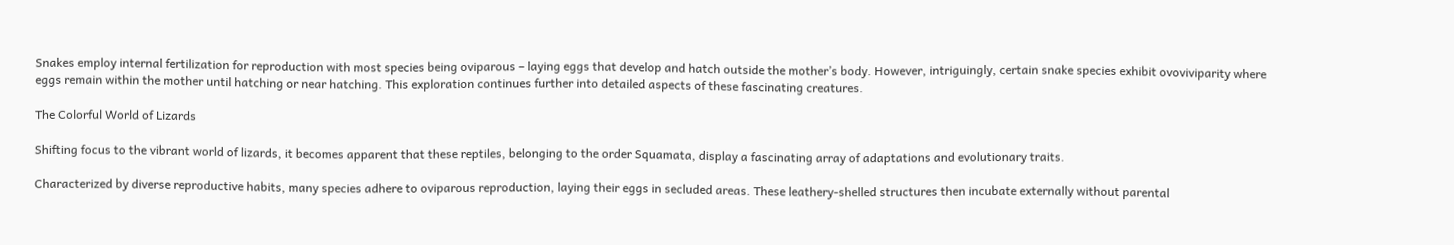Snakes employ internal fertilization for reproduction with most species being oviparous – laying eggs that develop and hatch outside the mother’s body. However, intriguingly, certain snake species exhibit ovoviviparity where eggs remain within the mother until hatching or near hatching. This exploration continues further into detailed aspects of these fascinating creatures.

The Colorful World of Lizards

Shifting focus to the vibrant world of lizards, it becomes apparent that these reptiles, belonging to the order Squamata, display a fascinating array of adaptations and evolutionary traits.

Characterized by diverse reproductive habits, many species adhere to oviparous reproduction, laying their eggs in secluded areas. These leathery-shelled structures then incubate externally without parental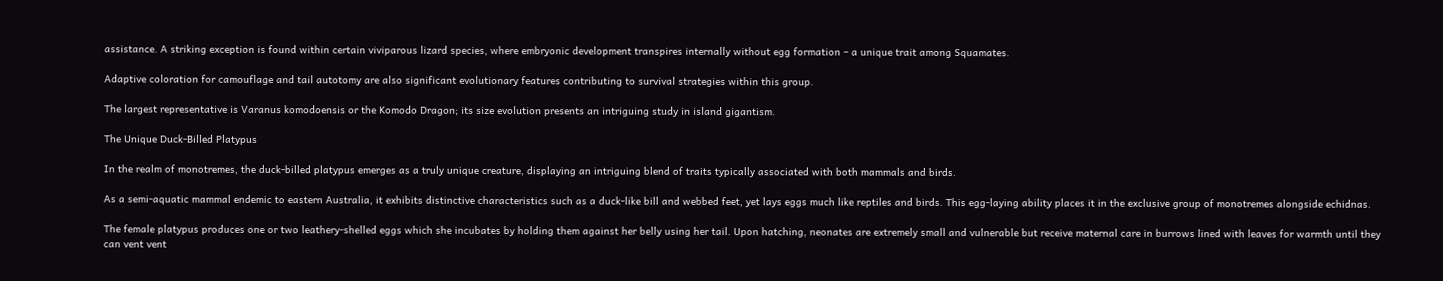assistance. A striking exception is found within certain viviparous lizard species, where embryonic development transpires internally without egg formation – a unique trait among Squamates.

Adaptive coloration for camouflage and tail autotomy are also significant evolutionary features contributing to survival strategies within this group.

The largest representative is Varanus komodoensis or the Komodo Dragon; its size evolution presents an intriguing study in island gigantism.

The Unique Duck-Billed Platypus

In the realm of monotremes, the duck-billed platypus emerges as a truly unique creature, displaying an intriguing blend of traits typically associated with both mammals and birds.

As a semi-aquatic mammal endemic to eastern Australia, it exhibits distinctive characteristics such as a duck-like bill and webbed feet, yet lays eggs much like reptiles and birds. This egg-laying ability places it in the exclusive group of monotremes alongside echidnas.

The female platypus produces one or two leathery-shelled eggs which she incubates by holding them against her belly using her tail. Upon hatching, neonates are extremely small and vulnerable but receive maternal care in burrows lined with leaves for warmth until they can vent vent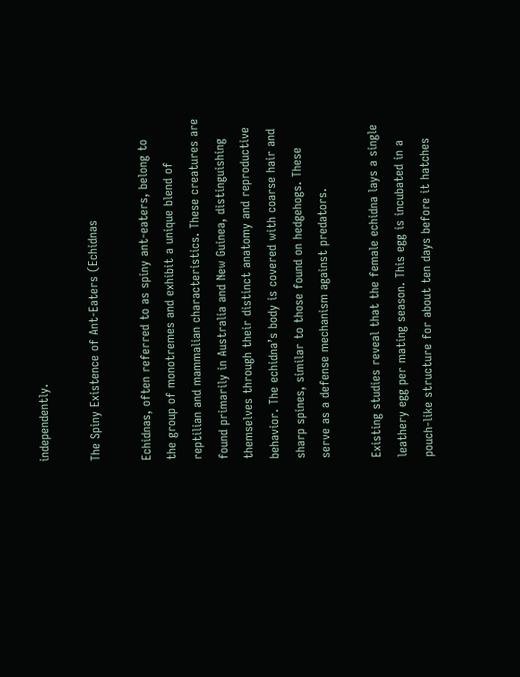independently.

The Spiny Existence of Ant-Eaters (Echidnas

Echidnas, often referred to as spiny ant-eaters, belong to the group of monotremes and exhibit a unique blend of reptilian and mammalian characteristics. These creatures are found primarily in Australia and New Guinea, distinguishing themselves through their distinct anatomy and reproductive behavior. The echidna’s body is covered with coarse hair and sharp spines, similar to those found on hedgehogs. These serve as a defense mechanism against predators.

Existing studies reveal that the female echidna lays a single leathery egg per mating season. This egg is incubated in a pouch-like structure for about ten days before it hatches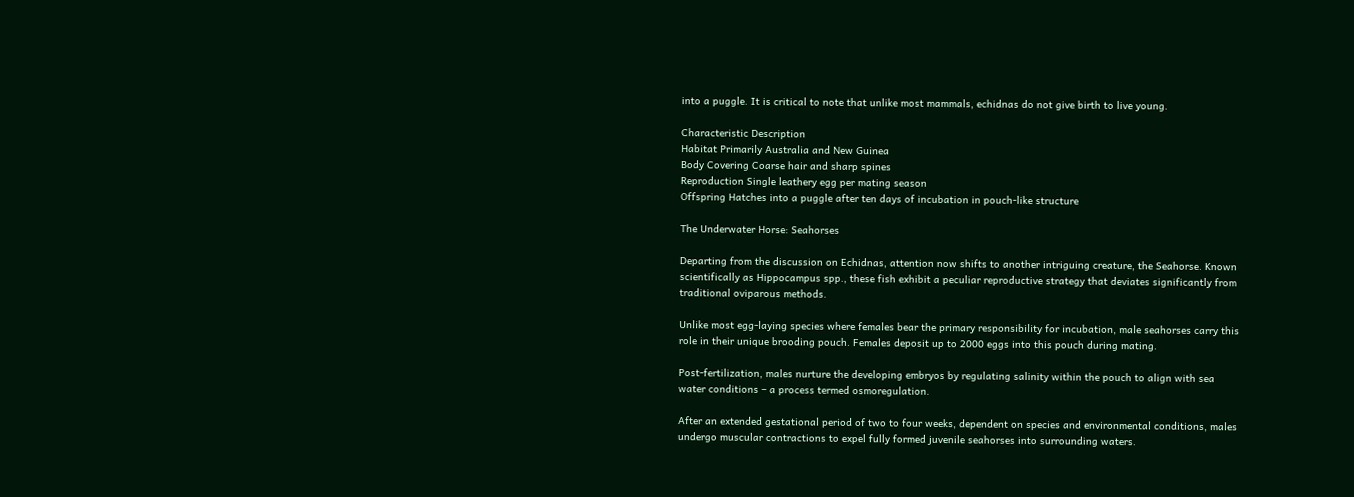into a puggle. It is critical to note that unlike most mammals, echidnas do not give birth to live young.

Characteristic Description
Habitat Primarily Australia and New Guinea
Body Covering Coarse hair and sharp spines
Reproduction Single leathery egg per mating season
Offspring Hatches into a puggle after ten days of incubation in pouch-like structure

The Underwater Horse: Seahorses

Departing from the discussion on Echidnas, attention now shifts to another intriguing creature, the Seahorse. Known scientifically as Hippocampus spp., these fish exhibit a peculiar reproductive strategy that deviates significantly from traditional oviparous methods.

Unlike most egg-laying species where females bear the primary responsibility for incubation, male seahorses carry this role in their unique brooding pouch. Females deposit up to 2000 eggs into this pouch during mating.

Post-fertilization, males nurture the developing embryos by regulating salinity within the pouch to align with sea water conditions – a process termed osmoregulation.

After an extended gestational period of two to four weeks, dependent on species and environmental conditions, males undergo muscular contractions to expel fully formed juvenile seahorses into surrounding waters.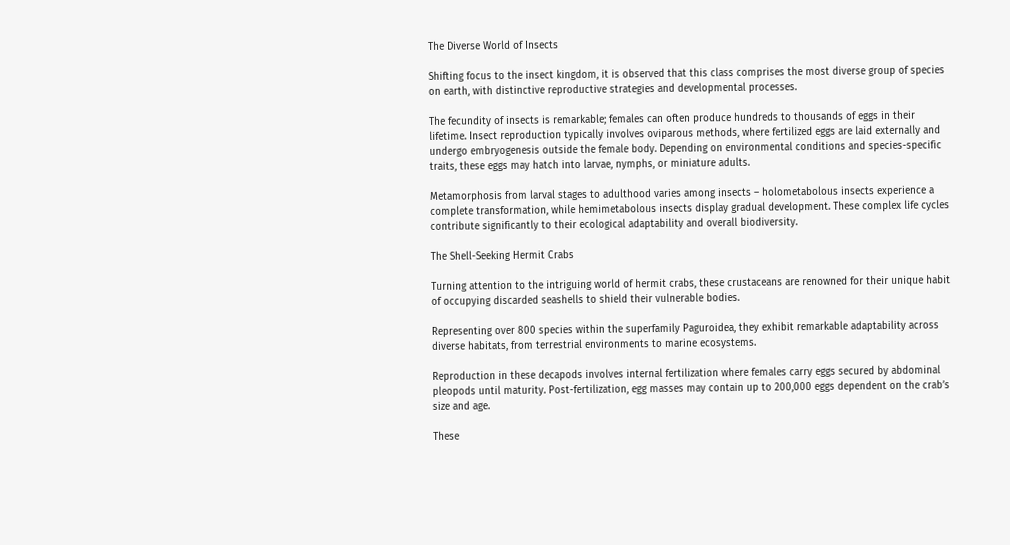The Diverse World of Insects

Shifting focus to the insect kingdom, it is observed that this class comprises the most diverse group of species on earth, with distinctive reproductive strategies and developmental processes.

The fecundity of insects is remarkable; females can often produce hundreds to thousands of eggs in their lifetime. Insect reproduction typically involves oviparous methods, where fertilized eggs are laid externally and undergo embryogenesis outside the female body. Depending on environmental conditions and species-specific traits, these eggs may hatch into larvae, nymphs, or miniature adults.

Metamorphosis from larval stages to adulthood varies among insects – holometabolous insects experience a complete transformation, while hemimetabolous insects display gradual development. These complex life cycles contribute significantly to their ecological adaptability and overall biodiversity.

The Shell-Seeking Hermit Crabs

Turning attention to the intriguing world of hermit crabs, these crustaceans are renowned for their unique habit of occupying discarded seashells to shield their vulnerable bodies.

Representing over 800 species within the superfamily Paguroidea, they exhibit remarkable adaptability across diverse habitats, from terrestrial environments to marine ecosystems.

Reproduction in these decapods involves internal fertilization where females carry eggs secured by abdominal pleopods until maturity. Post-fertilization, egg masses may contain up to 200,000 eggs dependent on the crab’s size and age.

These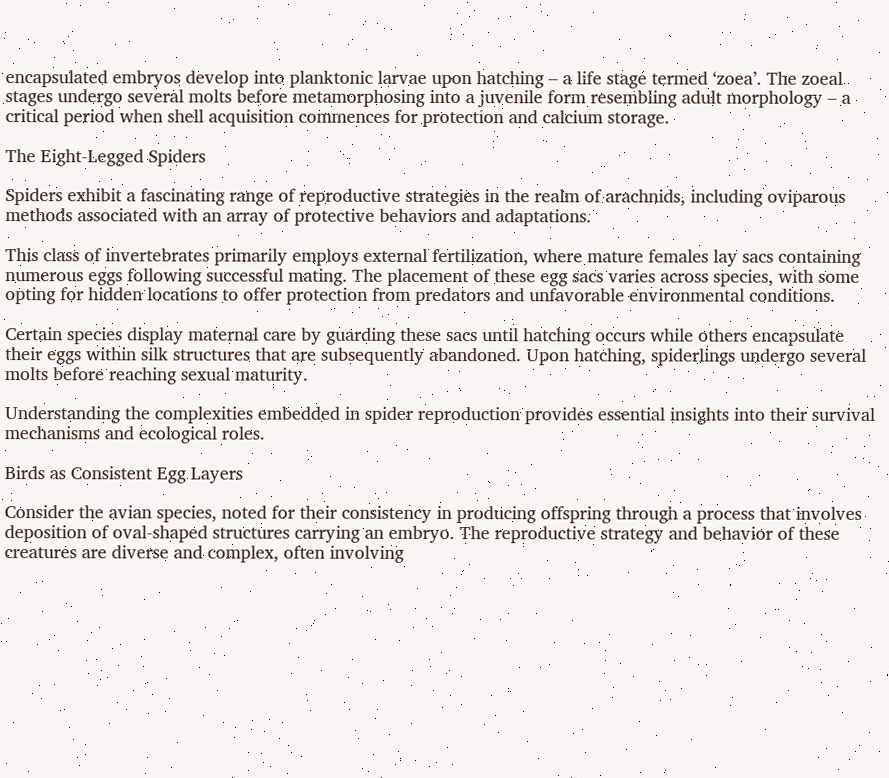encapsulated embryos develop into planktonic larvae upon hatching – a life stage termed ‘zoea’. The zoeal stages undergo several molts before metamorphosing into a juvenile form resembling adult morphology – a critical period when shell acquisition commences for protection and calcium storage.

The Eight-Legged Spiders

Spiders exhibit a fascinating range of reproductive strategies in the realm of arachnids, including oviparous methods associated with an array of protective behaviors and adaptations.

This class of invertebrates primarily employs external fertilization, where mature females lay sacs containing numerous eggs following successful mating. The placement of these egg sacs varies across species, with some opting for hidden locations to offer protection from predators and unfavorable environmental conditions.

Certain species display maternal care by guarding these sacs until hatching occurs while others encapsulate their eggs within silk structures that are subsequently abandoned. Upon hatching, spiderlings undergo several molts before reaching sexual maturity.

Understanding the complexities embedded in spider reproduction provides essential insights into their survival mechanisms and ecological roles.

Birds as Consistent Egg Layers

Consider the avian species, noted for their consistency in producing offspring through a process that involves deposition of oval-shaped structures carrying an embryo. The reproductive strategy and behavior of these creatures are diverse and complex, often involving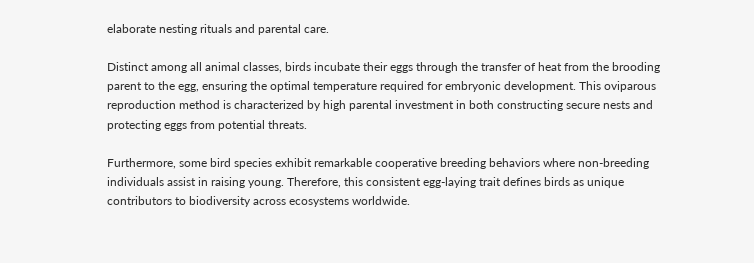elaborate nesting rituals and parental care.

Distinct among all animal classes, birds incubate their eggs through the transfer of heat from the brooding parent to the egg, ensuring the optimal temperature required for embryonic development. This oviparous reproduction method is characterized by high parental investment in both constructing secure nests and protecting eggs from potential threats.

Furthermore, some bird species exhibit remarkable cooperative breeding behaviors where non-breeding individuals assist in raising young. Therefore, this consistent egg-laying trait defines birds as unique contributors to biodiversity across ecosystems worldwide.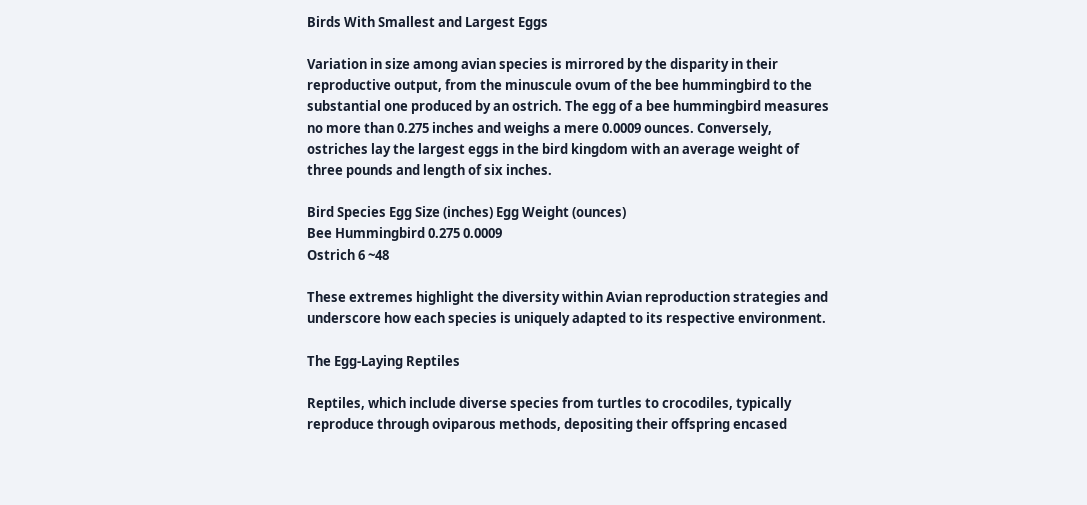Birds With Smallest and Largest Eggs

Variation in size among avian species is mirrored by the disparity in their reproductive output, from the minuscule ovum of the bee hummingbird to the substantial one produced by an ostrich. The egg of a bee hummingbird measures no more than 0.275 inches and weighs a mere 0.0009 ounces. Conversely, ostriches lay the largest eggs in the bird kingdom with an average weight of three pounds and length of six inches.

Bird Species Egg Size (inches) Egg Weight (ounces)
Bee Hummingbird 0.275 0.0009
Ostrich 6 ~48

These extremes highlight the diversity within Avian reproduction strategies and underscore how each species is uniquely adapted to its respective environment.

The Egg-Laying Reptiles

Reptiles, which include diverse species from turtles to crocodiles, typically reproduce through oviparous methods, depositing their offspring encased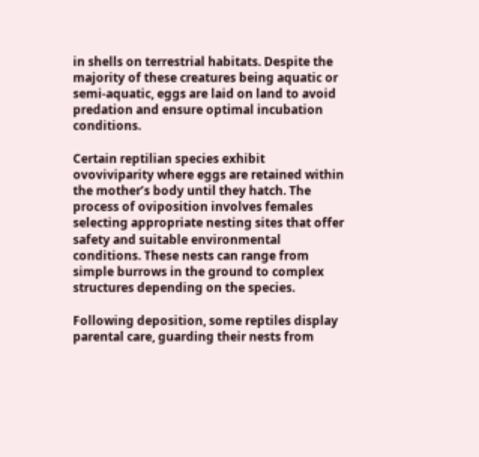in shells on terrestrial habitats. Despite the majority of these creatures being aquatic or semi-aquatic, eggs are laid on land to avoid predation and ensure optimal incubation conditions.

Certain reptilian species exhibit ovoviviparity where eggs are retained within the mother’s body until they hatch. The process of oviposition involves females selecting appropriate nesting sites that offer safety and suitable environmental conditions. These nests can range from simple burrows in the ground to complex structures depending on the species.

Following deposition, some reptiles display parental care, guarding their nests from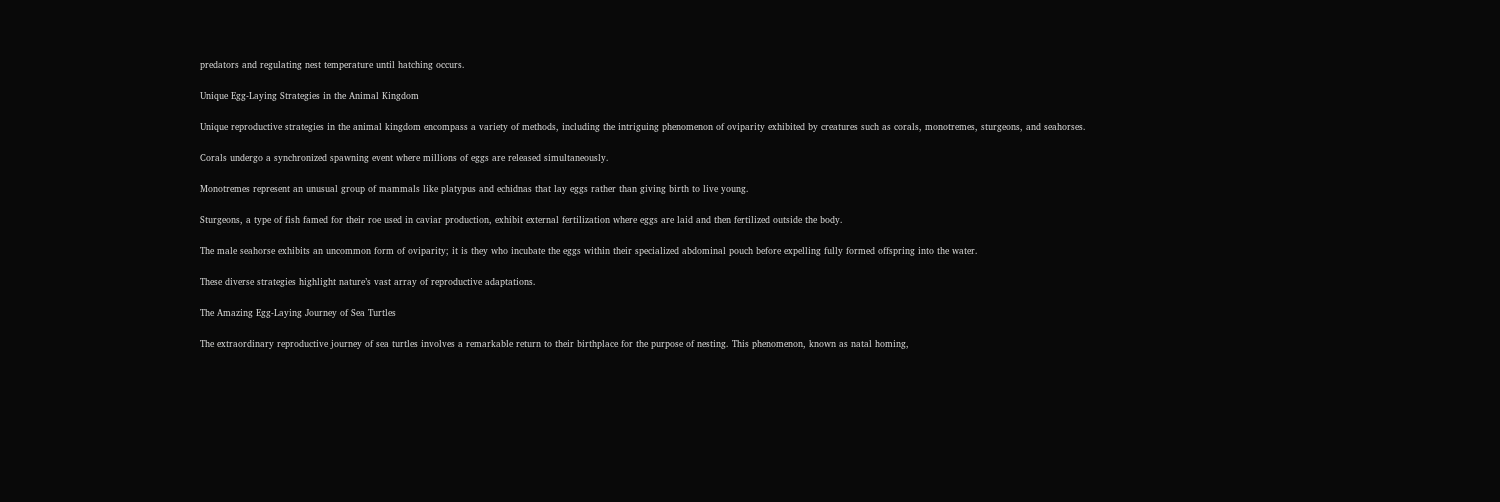predators and regulating nest temperature until hatching occurs.

Unique Egg-Laying Strategies in the Animal Kingdom

Unique reproductive strategies in the animal kingdom encompass a variety of methods, including the intriguing phenomenon of oviparity exhibited by creatures such as corals, monotremes, sturgeons, and seahorses.

Corals undergo a synchronized spawning event where millions of eggs are released simultaneously.

Monotremes represent an unusual group of mammals like platypus and echidnas that lay eggs rather than giving birth to live young.

Sturgeons, a type of fish famed for their roe used in caviar production, exhibit external fertilization where eggs are laid and then fertilized outside the body.

The male seahorse exhibits an uncommon form of oviparity; it is they who incubate the eggs within their specialized abdominal pouch before expelling fully formed offspring into the water.

These diverse strategies highlight nature’s vast array of reproductive adaptations.

The Amazing Egg-Laying Journey of Sea Turtles

The extraordinary reproductive journey of sea turtles involves a remarkable return to their birthplace for the purpose of nesting. This phenomenon, known as natal homing,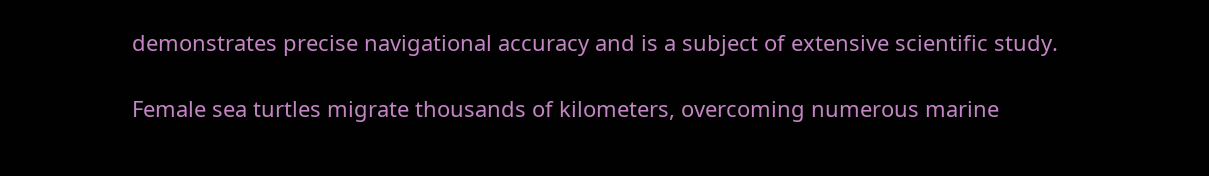demonstrates precise navigational accuracy and is a subject of extensive scientific study.

Female sea turtles migrate thousands of kilometers, overcoming numerous marine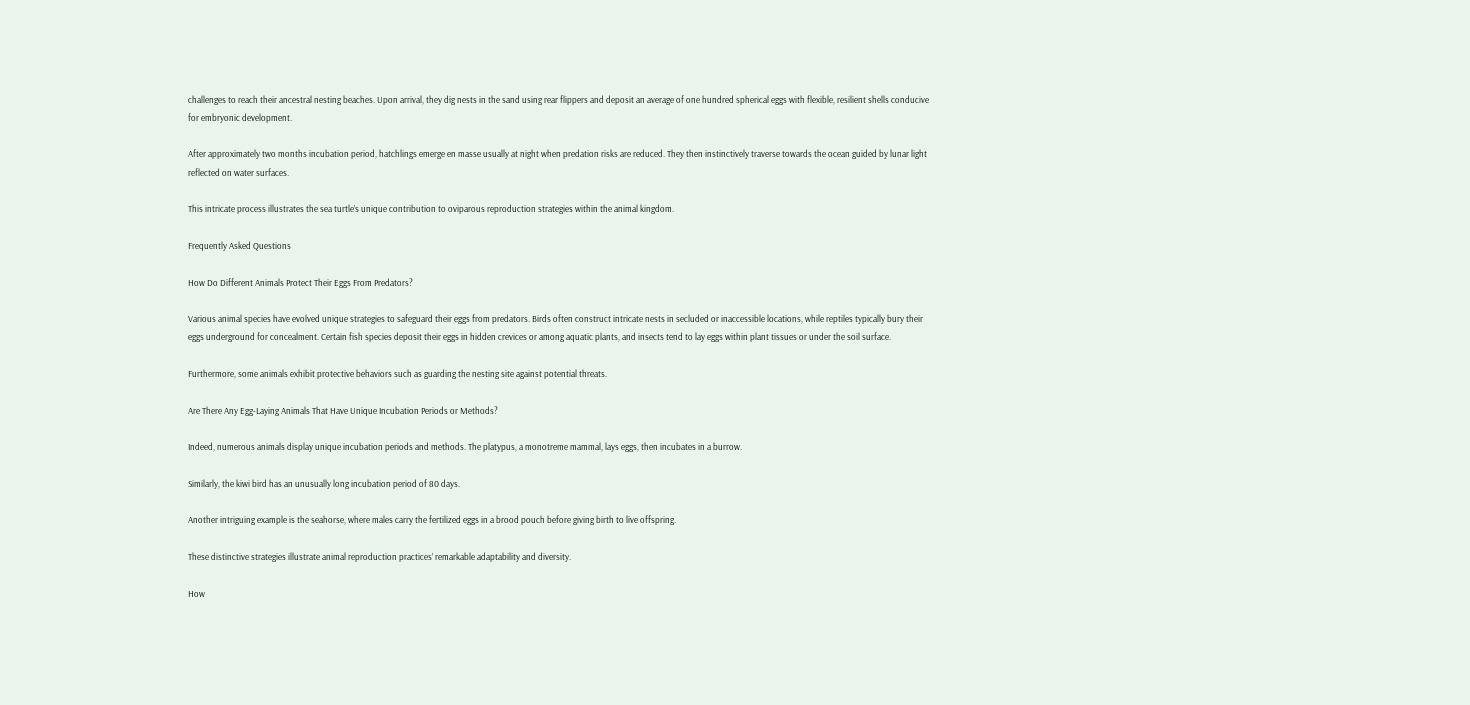challenges to reach their ancestral nesting beaches. Upon arrival, they dig nests in the sand using rear flippers and deposit an average of one hundred spherical eggs with flexible, resilient shells conducive for embryonic development.

After approximately two months incubation period, hatchlings emerge en masse usually at night when predation risks are reduced. They then instinctively traverse towards the ocean guided by lunar light reflected on water surfaces.

This intricate process illustrates the sea turtle’s unique contribution to oviparous reproduction strategies within the animal kingdom.

Frequently Asked Questions

How Do Different Animals Protect Their Eggs From Predators?

Various animal species have evolved unique strategies to safeguard their eggs from predators. Birds often construct intricate nests in secluded or inaccessible locations, while reptiles typically bury their eggs underground for concealment. Certain fish species deposit their eggs in hidden crevices or among aquatic plants, and insects tend to lay eggs within plant tissues or under the soil surface.

Furthermore, some animals exhibit protective behaviors such as guarding the nesting site against potential threats.

Are There Any Egg-Laying Animals That Have Unique Incubation Periods or Methods?

Indeed, numerous animals display unique incubation periods and methods. The platypus, a monotreme mammal, lays eggs, then incubates in a burrow.

Similarly, the kiwi bird has an unusually long incubation period of 80 days.

Another intriguing example is the seahorse, where males carry the fertilized eggs in a brood pouch before giving birth to live offspring.

These distinctive strategies illustrate animal reproduction practices’ remarkable adaptability and diversity.

How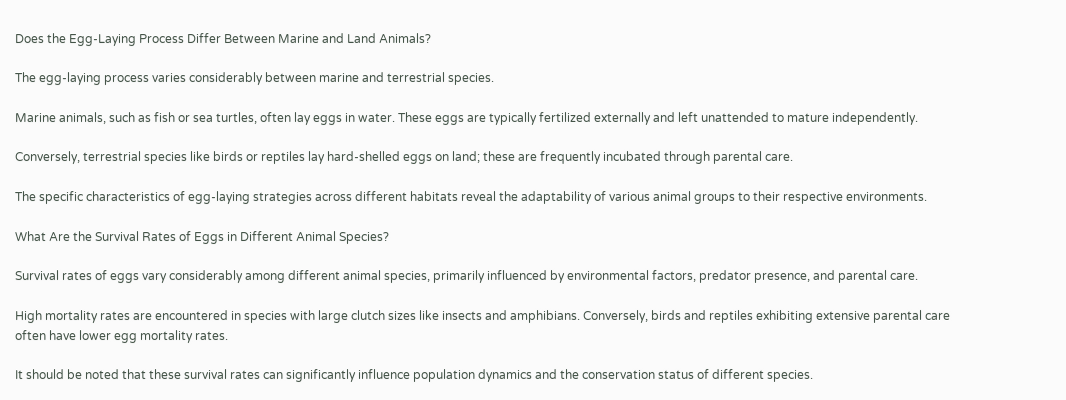Does the Egg-Laying Process Differ Between Marine and Land Animals?

The egg-laying process varies considerably between marine and terrestrial species.

Marine animals, such as fish or sea turtles, often lay eggs in water. These eggs are typically fertilized externally and left unattended to mature independently.

Conversely, terrestrial species like birds or reptiles lay hard-shelled eggs on land; these are frequently incubated through parental care.

The specific characteristics of egg-laying strategies across different habitats reveal the adaptability of various animal groups to their respective environments.

What Are the Survival Rates of Eggs in Different Animal Species?

Survival rates of eggs vary considerably among different animal species, primarily influenced by environmental factors, predator presence, and parental care.

High mortality rates are encountered in species with large clutch sizes like insects and amphibians. Conversely, birds and reptiles exhibiting extensive parental care often have lower egg mortality rates.

It should be noted that these survival rates can significantly influence population dynamics and the conservation status of different species.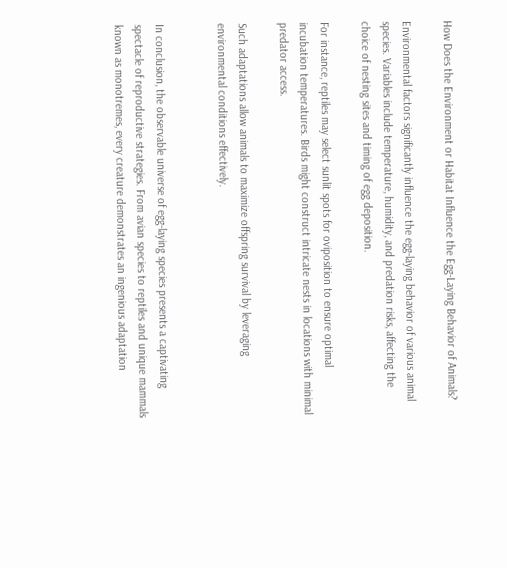How Does the Environment or Habitat Influence the Egg-Laying Behavior of Animals?

Environmental factors significantly influence the egg-laying behavior of various animal species. Variables include temperature, humidity, and predation risks, affecting the choice of nesting sites and timing of egg deposition.

For instance, reptiles may select sunlit spots for oviposition to ensure optimal incubation temperatures. Birds might construct intricate nests in locations with minimal predator access.

Such adaptations allow animals to maximize offspring survival by leveraging environmental conditions effectively.


In conclusion, the observable universe of egg-laying species presents a captivating spectacle of reproductive strategies. From avian species to reptiles and unique mammals known as monotremes, every creature demonstrates an ingenious adaptation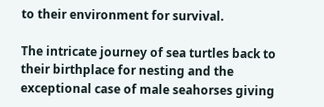to their environment for survival.

The intricate journey of sea turtles back to their birthplace for nesting and the exceptional case of male seahorses giving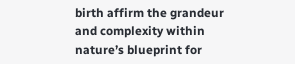birth affirm the grandeur and complexity within nature’s blueprint for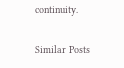continuity.

Similar Posts